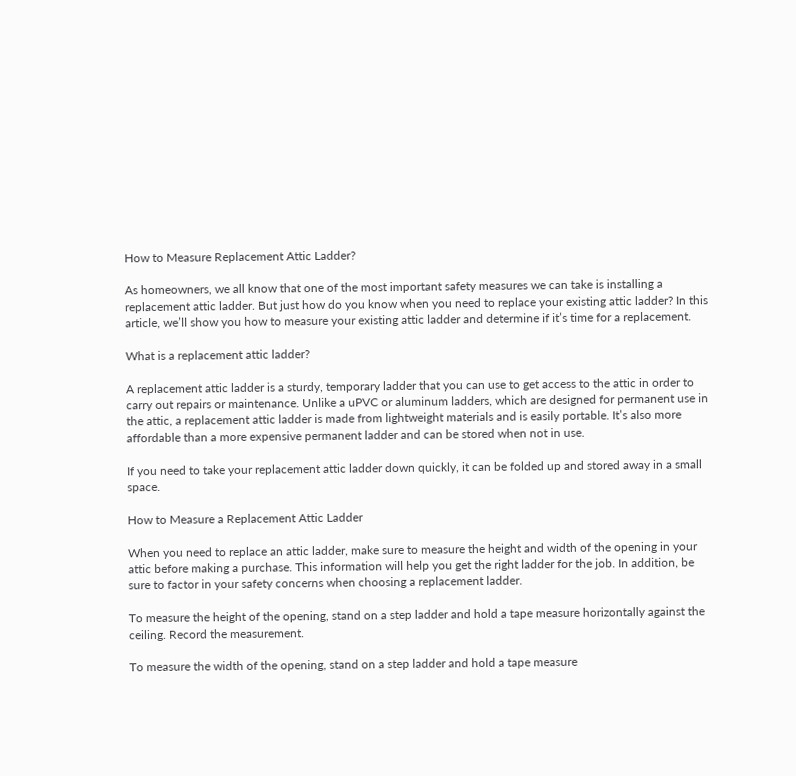How to Measure Replacement Attic Ladder?

As homeowners, we all know that one of the most important safety measures we can take is installing a replacement attic ladder. But just how do you know when you need to replace your existing attic ladder? In this article, we’ll show you how to measure your existing attic ladder and determine if it’s time for a replacement.

What is a replacement attic ladder?

A replacement attic ladder is a sturdy, temporary ladder that you can use to get access to the attic in order to carry out repairs or maintenance. Unlike a uPVC or aluminum ladders, which are designed for permanent use in the attic, a replacement attic ladder is made from lightweight materials and is easily portable. It’s also more affordable than a more expensive permanent ladder and can be stored when not in use.

If you need to take your replacement attic ladder down quickly, it can be folded up and stored away in a small space.

How to Measure a Replacement Attic Ladder

When you need to replace an attic ladder, make sure to measure the height and width of the opening in your attic before making a purchase. This information will help you get the right ladder for the job. In addition, be sure to factor in your safety concerns when choosing a replacement ladder.

To measure the height of the opening, stand on a step ladder and hold a tape measure horizontally against the ceiling. Record the measurement.

To measure the width of the opening, stand on a step ladder and hold a tape measure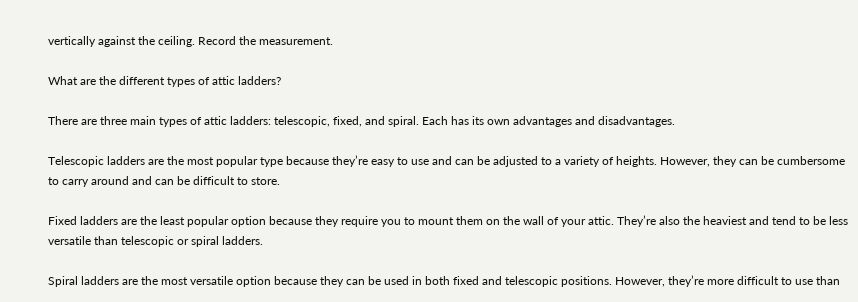vertically against the ceiling. Record the measurement.

What are the different types of attic ladders?

There are three main types of attic ladders: telescopic, fixed, and spiral. Each has its own advantages and disadvantages.

Telescopic ladders are the most popular type because they’re easy to use and can be adjusted to a variety of heights. However, they can be cumbersome to carry around and can be difficult to store.

Fixed ladders are the least popular option because they require you to mount them on the wall of your attic. They’re also the heaviest and tend to be less versatile than telescopic or spiral ladders.

Spiral ladders are the most versatile option because they can be used in both fixed and telescopic positions. However, they’re more difficult to use than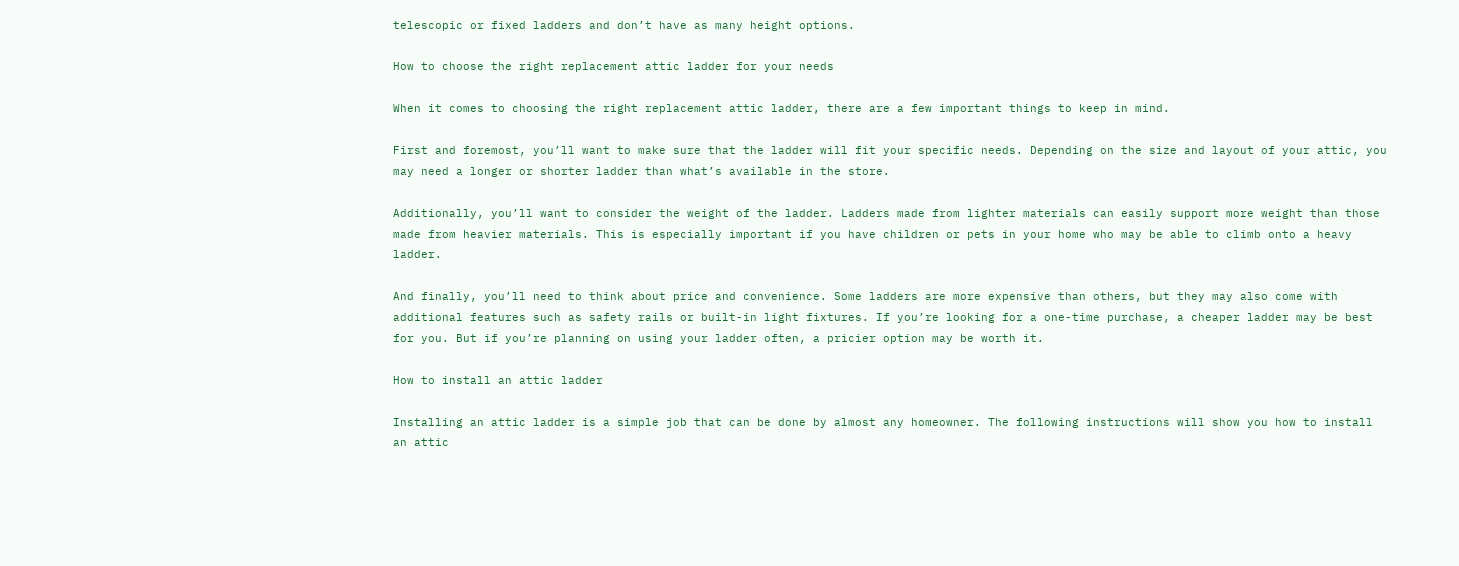telescopic or fixed ladders and don’t have as many height options.

How to choose the right replacement attic ladder for your needs

When it comes to choosing the right replacement attic ladder, there are a few important things to keep in mind.

First and foremost, you’ll want to make sure that the ladder will fit your specific needs. Depending on the size and layout of your attic, you may need a longer or shorter ladder than what’s available in the store.

Additionally, you’ll want to consider the weight of the ladder. Ladders made from lighter materials can easily support more weight than those made from heavier materials. This is especially important if you have children or pets in your home who may be able to climb onto a heavy ladder.

And finally, you’ll need to think about price and convenience. Some ladders are more expensive than others, but they may also come with additional features such as safety rails or built-in light fixtures. If you’re looking for a one-time purchase, a cheaper ladder may be best for you. But if you’re planning on using your ladder often, a pricier option may be worth it.

How to install an attic ladder

Installing an attic ladder is a simple job that can be done by almost any homeowner. The following instructions will show you how to install an attic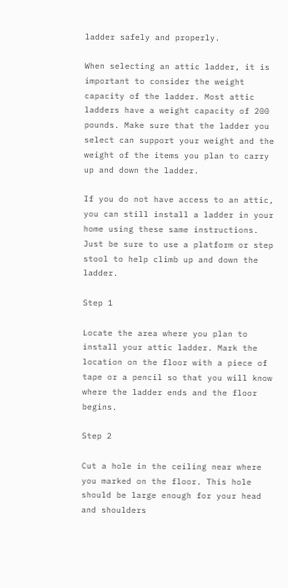ladder safely and properly.

When selecting an attic ladder, it is important to consider the weight capacity of the ladder. Most attic ladders have a weight capacity of 200 pounds. Make sure that the ladder you select can support your weight and the weight of the items you plan to carry up and down the ladder.

If you do not have access to an attic, you can still install a ladder in your home using these same instructions. Just be sure to use a platform or step stool to help climb up and down the ladder.

Step 1

Locate the area where you plan to install your attic ladder. Mark the location on the floor with a piece of tape or a pencil so that you will know where the ladder ends and the floor begins.

Step 2

Cut a hole in the ceiling near where you marked on the floor. This hole should be large enough for your head and shoulders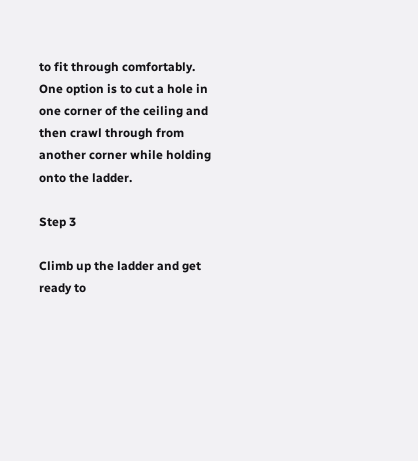to fit through comfortably.
One option is to cut a hole in one corner of the ceiling and then crawl through from another corner while holding onto the ladder.

Step 3

Climb up the ladder and get ready to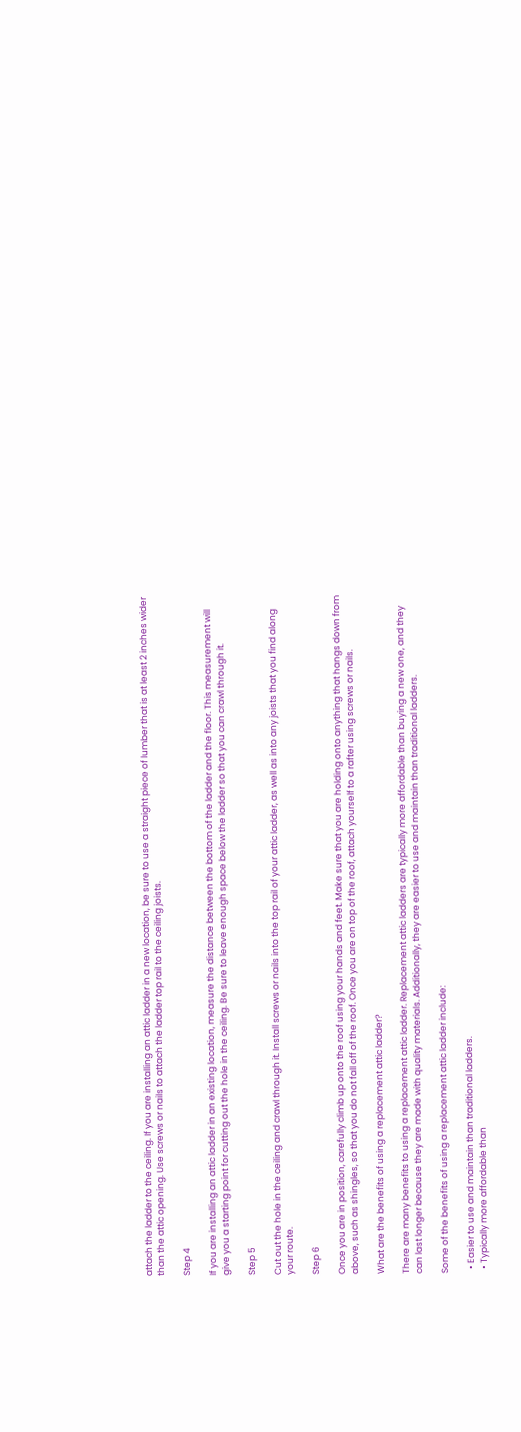attach the ladder to the ceiling. If you are installing an attic ladder in a new location, be sure to use a straight piece of lumber that is at least 2 inches wider than the attic opening. Use screws or nails to attach the ladder top rail to the ceiling joists.

Step 4

If you are installing an attic ladder in an existing location, measure the distance between the bottom of the ladder and the floor. This measurement will give you a starting point for cutting out the hole in the ceiling. Be sure to leave enough space below the ladder so that you can crawl through it.

Step 5

Cut out the hole in the ceiling and crawl through it. Install screws or nails into the top rail of your attic ladder, as well as into any joists that you find along your route.

Step 6

Once you are in position, carefully climb up onto the roof using your hands and feet. Make sure that you are holding onto anything that hangs down from above, such as shingles, so that you do not fall off of the roof. Once you are on top of the roof, attach yourself to a rafter using screws or nails.

What are the benefits of using a replacement attic ladder?

There are many benefits to using a replacement attic ladder. Replacement attic ladders are typically more affordable than buying a new one, and they can last longer because they are made with quality materials. Additionally, they are easier to use and maintain than traditional ladders.

Some of the benefits of using a replacement attic ladder include:

  • Easier to use and maintain than traditional ladders.
  • Typically more affordable than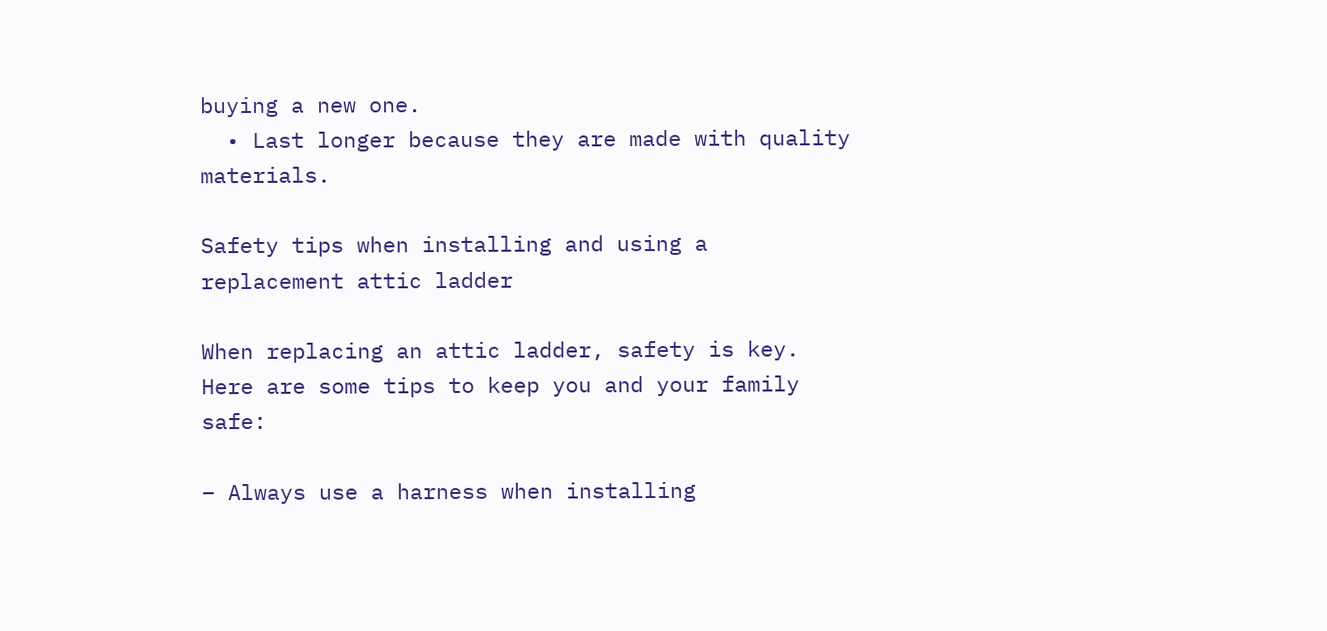buying a new one.
  • Last longer because they are made with quality materials.

Safety tips when installing and using a replacement attic ladder

When replacing an attic ladder, safety is key. Here are some tips to keep you and your family safe:

– Always use a harness when installing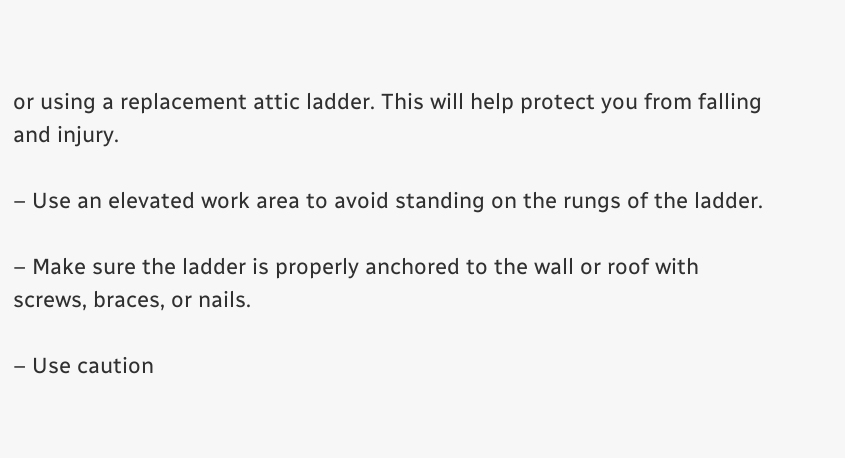or using a replacement attic ladder. This will help protect you from falling and injury.

– Use an elevated work area to avoid standing on the rungs of the ladder.

– Make sure the ladder is properly anchored to the wall or roof with screws, braces, or nails.

– Use caution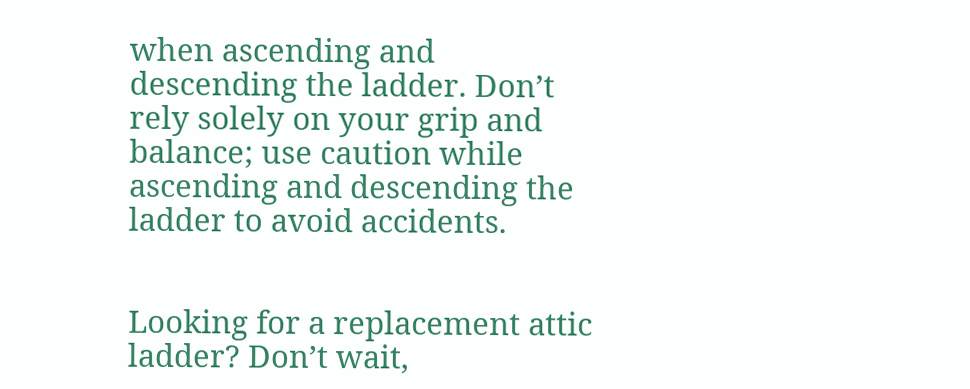when ascending and descending the ladder. Don’t rely solely on your grip and balance; use caution while ascending and descending the ladder to avoid accidents.


Looking for a replacement attic ladder? Don’t wait,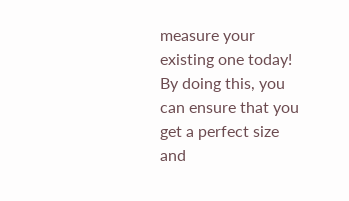measure your existing one today! By doing this, you can ensure that you get a perfect size and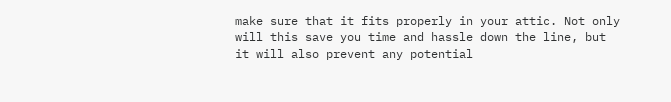make sure that it fits properly in your attic. Not only will this save you time and hassle down the line, but it will also prevent any potential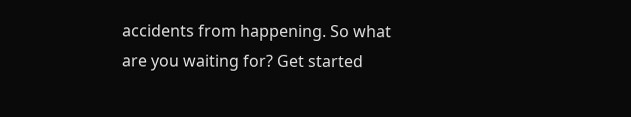accidents from happening. So what are you waiting for? Get started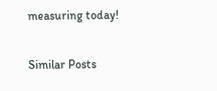measuring today!

Similar Posts